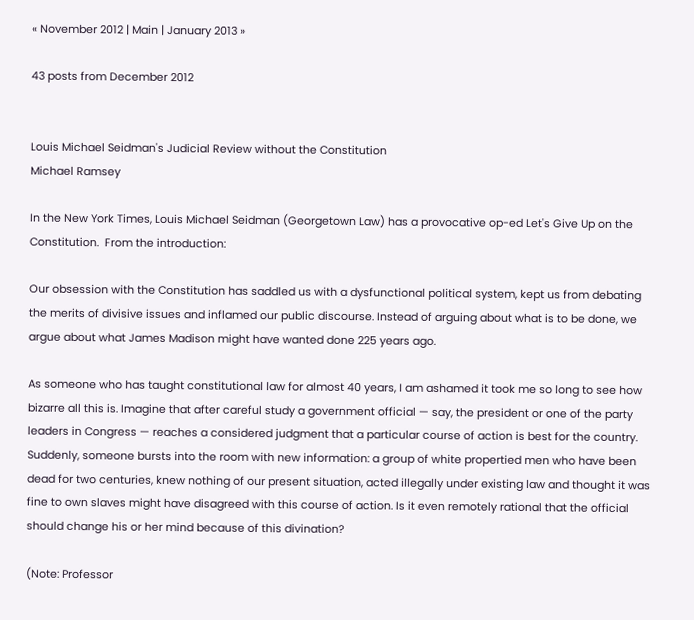« November 2012 | Main | January 2013 »

43 posts from December 2012


Louis Michael Seidman's Judicial Review without the Constitution
Michael Ramsey

In the New York Times, Louis Michael Seidman (Georgetown Law) has a provocative op-ed Let's Give Up on the Constitution.  From the introduction:

Our obsession with the Constitution has saddled us with a dysfunctional political system, kept us from debating the merits of divisive issues and inflamed our public discourse. Instead of arguing about what is to be done, we argue about what James Madison might have wanted done 225 years ago.

As someone who has taught constitutional law for almost 40 years, I am ashamed it took me so long to see how bizarre all this is. Imagine that after careful study a government official — say, the president or one of the party leaders in Congress — reaches a considered judgment that a particular course of action is best for the country. Suddenly, someone bursts into the room with new information: a group of white propertied men who have been dead for two centuries, knew nothing of our present situation, acted illegally under existing law and thought it was fine to own slaves might have disagreed with this course of action. Is it even remotely rational that the official should change his or her mind because of this divination?

(Note: Professor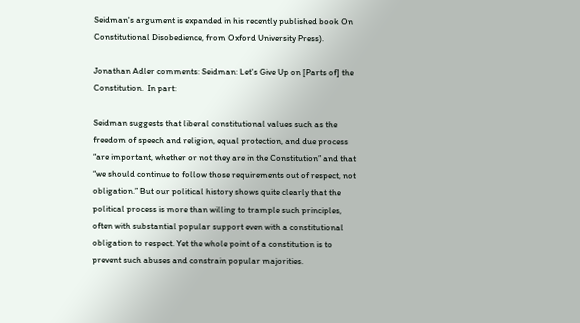Seidman's argument is expanded in his recently published book On Constitutional Disobedience, from Oxford University Press).

Jonathan Adler comments: Seidman: Let's Give Up on [Parts of] the Constitution.  In part:

Seidman suggests that liberal constitutional values such as the freedom of speech and religion, equal protection, and due process “are important, whether or not they are in the Constitution” and that “we should continue to follow those requirements out of respect, not obligation.” But our political history shows quite clearly that the political process is more than willing to trample such principles, often with substantial popular support even with a constitutional obligation to respect. Yet the whole point of a constitution is to prevent such abuses and constrain popular majorities.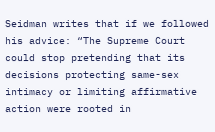Seidman writes that if we followed his advice: “The Supreme Court could stop pretending that its decisions protecting same-sex intimacy or limiting affirmative action were rooted in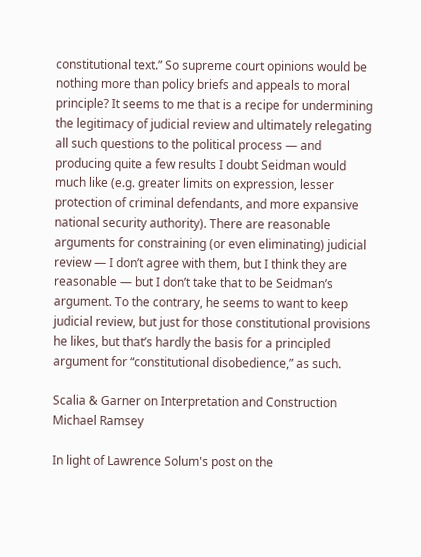constitutional text.” So supreme court opinions would be nothing more than policy briefs and appeals to moral principle? It seems to me that is a recipe for undermining the legitimacy of judicial review and ultimately relegating all such questions to the political process — and producing quite a few results I doubt Seidman would much like (e.g. greater limits on expression, lesser protection of criminal defendants, and more expansive national security authority). There are reasonable arguments for constraining (or even eliminating) judicial review — I don’t agree with them, but I think they are reasonable — but I don’t take that to be Seidman’s argument. To the contrary, he seems to want to keep judicial review, but just for those constitutional provisions he likes, but that’s hardly the basis for a principled argument for “constitutional disobedience,” as such.

Scalia & Garner on Interpretation and Construction
Michael Ramsey

In light of Lawrence Solum's post on the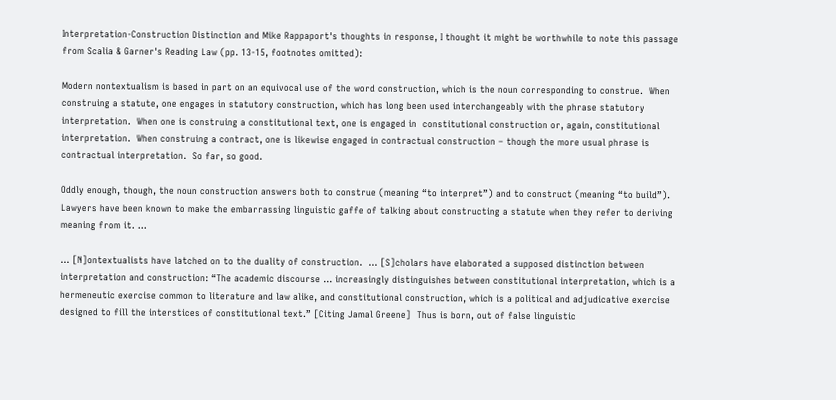Interpretation-Construction Distinction and Mike Rappaport's thoughts in response, I thought it might be worthwhile to note this passage from Scalia & Garner's Reading Law (pp. 13-15, footnotes omitted):

Modern nontextualism is based in part on an equivocal use of the word construction, which is the noun corresponding to construe.  When construing a statute, one engages in statutory construction, which has long been used interchangeably with the phrase statutory interpretation.  When one is construing a constitutional text, one is engaged in  constitutional construction or, again, constitutional interpretation.  When construing a contract, one is likewise engaged in contractual construction – though the more usual phrase is contractual interpretation.  So far, so good.

Oddly enough, though, the noun construction answers both to construe (meaning “to interpret”) and to construct (meaning “to build”).  Lawyers have been known to make the embarrassing linguistic gaffe of talking about constructing a statute when they refer to deriving meaning from it. …

... [N]ontextualists have latched on to the duality of construction.  … [S]cholars have elaborated a supposed distinction between interpretation and construction: “The academic discourse … increasingly distinguishes between constitutional interpretation, which is a hermeneutic exercise common to literature and law alike, and constitutional construction, which is a political and adjudicative exercise designed to fill the interstices of constitutional text.” [Citing Jamal Greene]  Thus is born, out of false linguistic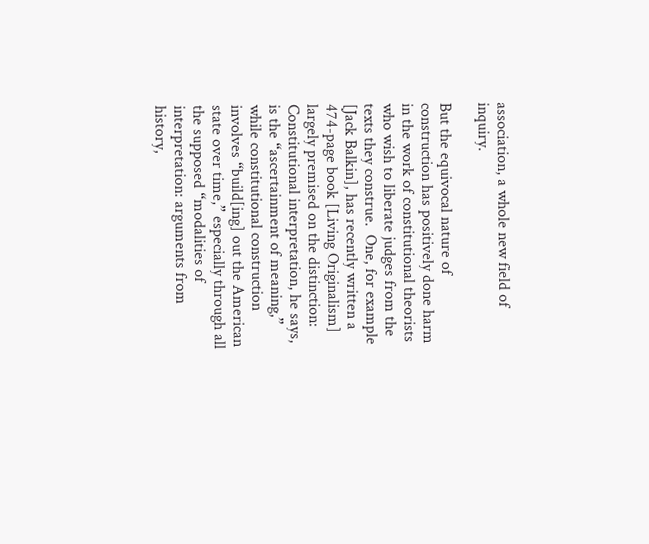association, a whole new field of inquiry.

But the equivocal nature of construction has positively done harm in the work of constitutional theorists who wish to liberate judges from the texts they construe.  One, for example [Jack Balkin], has recently written a 474-page book [Living Originalism] largely premised on the distinction: Constitutional interpretation, he says, is the “ascertainment of meaning,” while constitutional construction involves “build[ing] out the American state over time,” especially through all the supposed “modalities of interpretation: arguments from history,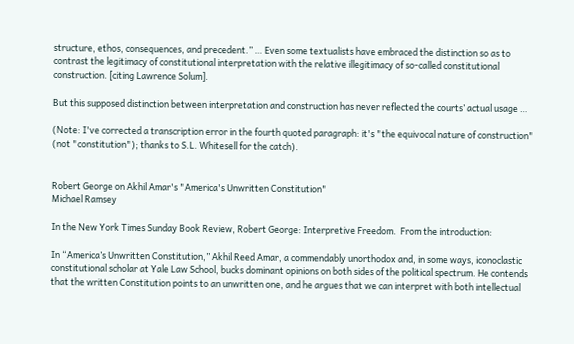structure, ethos, consequences, and precedent.” … Even some textualists have embraced the distinction so as to contrast the legitimacy of constitutional interpretation with the relative illegitimacy of so-called constitutional construction. [citing Lawrence Solum].

But this supposed distinction between interpretation and construction has never reflected the courts’ actual usage …

(Note: I've corrected a transcription error in the fourth quoted paragraph: it's "the equivocal nature of construction" (not "constitution"); thanks to S.L. Whitesell for the catch).


Robert George on Akhil Amar's "America's Unwritten Constitution"
Michael Ramsey

In the New York Times Sunday Book Review, Robert George: Interpretive Freedom.  From the introduction:

In “America’s Unwritten Constitution,” Akhil Reed Amar, a commendably unorthodox and, in some ways, iconoclastic constitutional scholar at Yale Law School, bucks dominant opinions on both sides of the political spectrum. He contends that the written Constitution points to an unwritten one, and he argues that we can interpret with both intellectual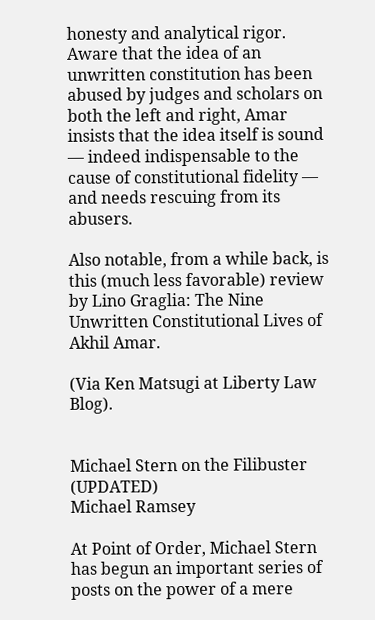honesty and analytical rigor. Aware that the idea of an unwritten constitution has been abused by judges and scholars on both the left and right, Amar insists that the idea itself is sound — indeed indispensable to the cause of constitutional fidelity — and needs rescuing from its abusers.

Also notable, from a while back, is this (much less favorable) review by Lino Graglia: The Nine Unwritten Constitutional Lives of Akhil Amar.

(Via Ken Matsugi at Liberty Law Blog).


Michael Stern on the Filibuster (UPDATED)
Michael Ramsey

At Point of Order, Michael Stern has begun an important series of posts on the power of a mere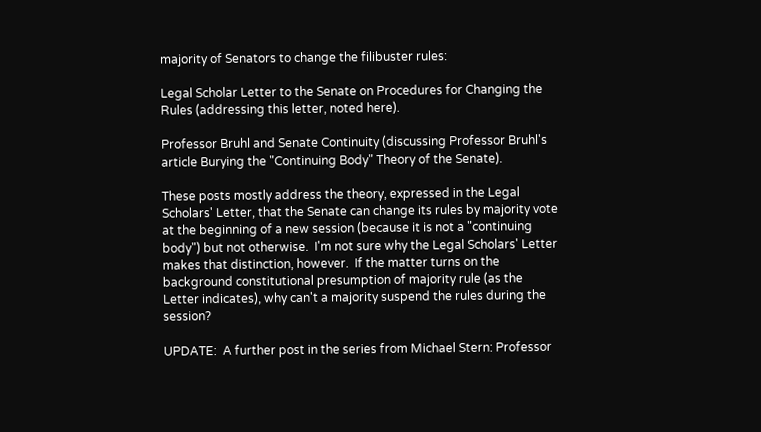majority of Senators to change the filibuster rules:

Legal Scholar Letter to the Senate on Procedures for Changing the Rules (addressing this letter, noted here).

Professor Bruhl and Senate Continuity (discussing Professor Bruhl's article Burying the "Continuing Body" Theory of the Senate).

These posts mostly address the theory, expressed in the Legal Scholars' Letter, that the Senate can change its rules by majority vote at the beginning of a new session (because it is not a "continuing body") but not otherwise.  I'm not sure why the Legal Scholars' Letter makes that distinction, however.  If the matter turns on the background constitutional presumption of majority rule (as the Letter indicates), why can't a majority suspend the rules during the session?

UPDATE:  A further post in the series from Michael Stern: Professor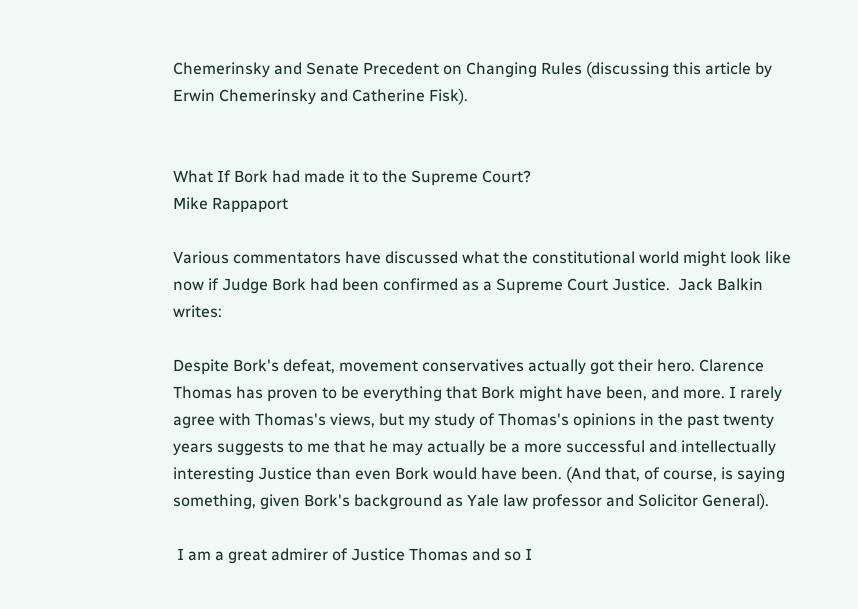Chemerinsky and Senate Precedent on Changing Rules (discussing this article by Erwin Chemerinsky and Catherine Fisk).


What If Bork had made it to the Supreme Court?
Mike Rappaport

Various commentators have discussed what the constitutional world might look like now if Judge Bork had been confirmed as a Supreme Court Justice.  Jack Balkin writes:

Despite Bork's defeat, movement conservatives actually got their hero. Clarence Thomas has proven to be everything that Bork might have been, and more. I rarely agree with Thomas's views, but my study of Thomas's opinions in the past twenty years suggests to me that he may actually be a more successful and intellectually interesting Justice than even Bork would have been. (And that, of course, is saying something, given Bork's background as Yale law professor and Solicitor General).

 I am a great admirer of Justice Thomas and so I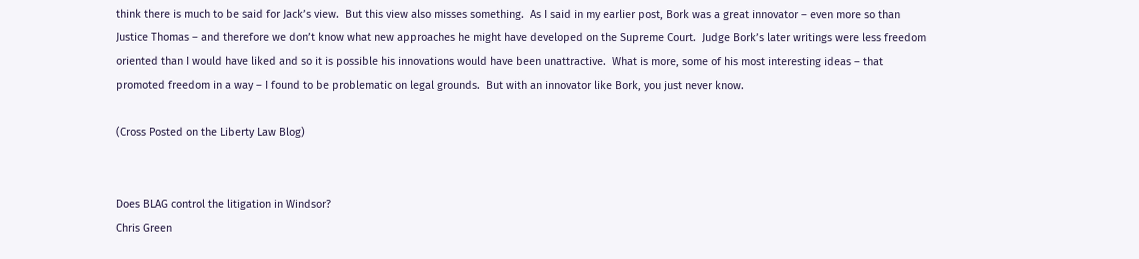think there is much to be said for Jack’s view.  But this view also misses something.  As I said in my earlier post, Bork was a great innovator – even more so than Justice Thomas – and therefore we don’t know what new approaches he might have developed on the Supreme Court.  Judge Bork’s later writings were less freedom oriented than I would have liked and so it is possible his innovations would have been unattractive.  What is more, some of his most interesting ideas – that promoted freedom in a way – I found to be problematic on legal grounds.  But with an innovator like Bork, you just never know.

(Cross Posted on the Liberty Law Blog)


Does BLAG control the litigation in Windsor?
Chris Green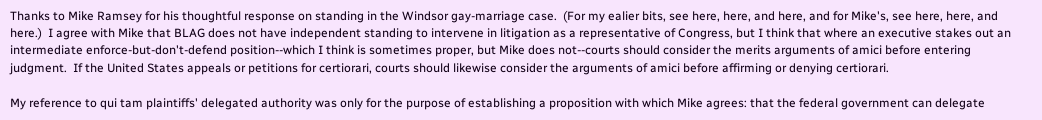Thanks to Mike Ramsey for his thoughtful response on standing in the Windsor gay-marriage case.  (For my ealier bits, see here, here, and here, and for Mike's, see here, here, and here.)  I agree with Mike that BLAG does not have independent standing to intervene in litigation as a representative of Congress, but I think that where an executive stakes out an intermediate enforce-but-don't-defend position--which I think is sometimes proper, but Mike does not--courts should consider the merits arguments of amici before entering judgment.  If the United States appeals or petitions for certiorari, courts should likewise consider the arguments of amici before affirming or denying certiorari.

My reference to qui tam plaintiffs' delegated authority was only for the purpose of establishing a proposition with which Mike agrees: that the federal government can delegate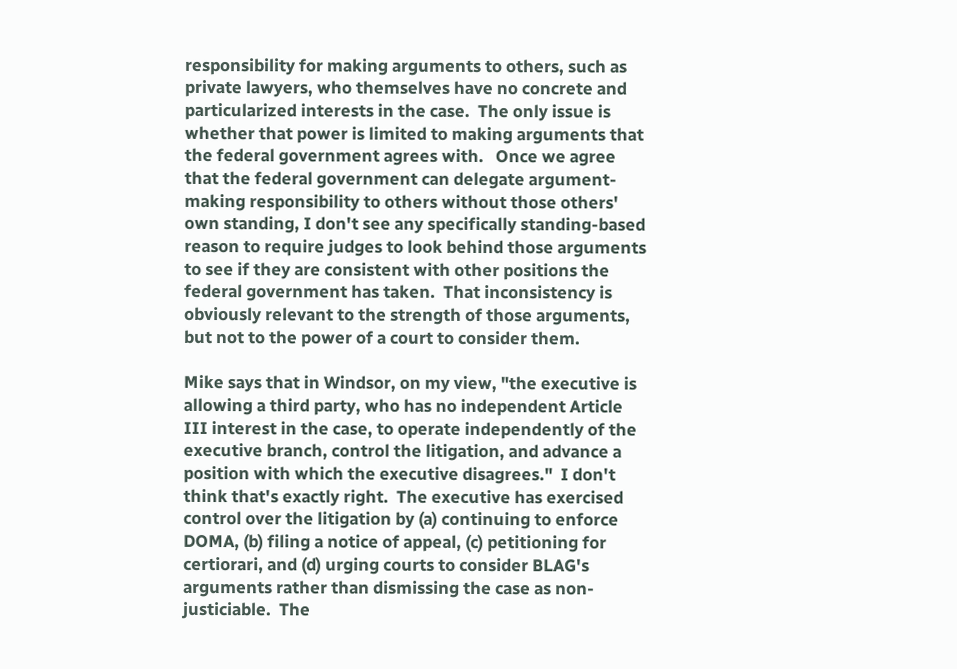responsibility for making arguments to others, such as private lawyers, who themselves have no concrete and particularized interests in the case.  The only issue is whether that power is limited to making arguments that the federal government agrees with.   Once we agree that the federal government can delegate argument-making responsibility to others without those others' own standing, I don't see any specifically standing-based reason to require judges to look behind those arguments to see if they are consistent with other positions the federal government has taken.  That inconsistency is obviously relevant to the strength of those arguments, but not to the power of a court to consider them.

Mike says that in Windsor, on my view, "the executive is allowing a third party, who has no independent Article III interest in the case, to operate independently of the executive branch, control the litigation, and advance a position with which the executive disagrees."  I don't think that's exactly right.  The executive has exercised control over the litigation by (a) continuing to enforce DOMA, (b) filing a notice of appeal, (c) petitioning for certiorari, and (d) urging courts to consider BLAG's arguments rather than dismissing the case as non-justiciable.  The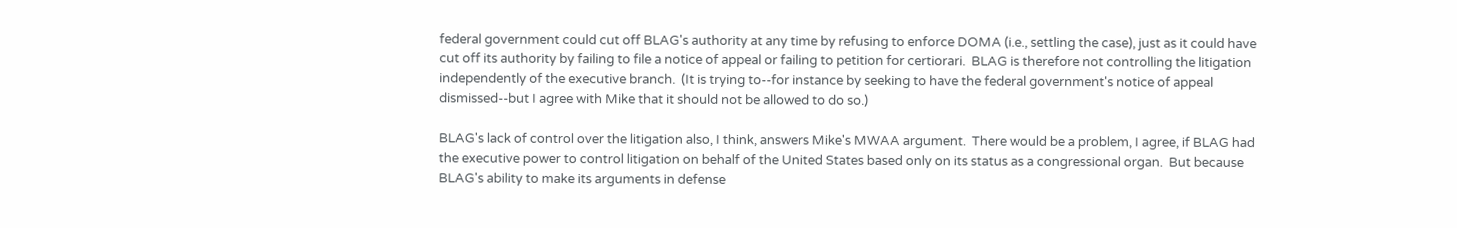federal government could cut off BLAG's authority at any time by refusing to enforce DOMA (i.e., settling the case), just as it could have cut off its authority by failing to file a notice of appeal or failing to petition for certiorari.  BLAG is therefore not controlling the litigation independently of the executive branch.  (It is trying to--for instance by seeking to have the federal government's notice of appeal dismissed--but I agree with Mike that it should not be allowed to do so.)

BLAG's lack of control over the litigation also, I think, answers Mike's MWAA argument.  There would be a problem, I agree, if BLAG had the executive power to control litigation on behalf of the United States based only on its status as a congressional organ.  But because BLAG's ability to make its arguments in defense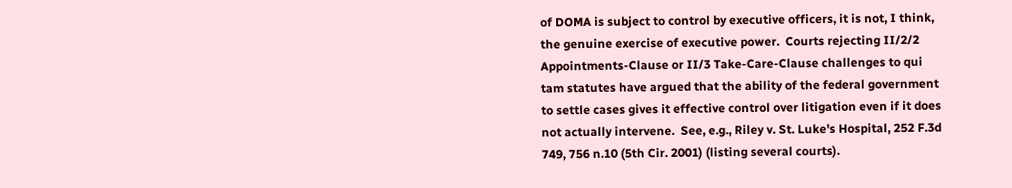of DOMA is subject to control by executive officers, it is not, I think, the genuine exercise of executive power.  Courts rejecting II/2/2 Appointments-Clause or II/3 Take-Care-Clause challenges to qui tam statutes have argued that the ability of the federal government to settle cases gives it effective control over litigation even if it does not actually intervene.  See, e.g., Riley v. St. Luke's Hospital, 252 F.3d 749, 756 n.10 (5th Cir. 2001) (listing several courts).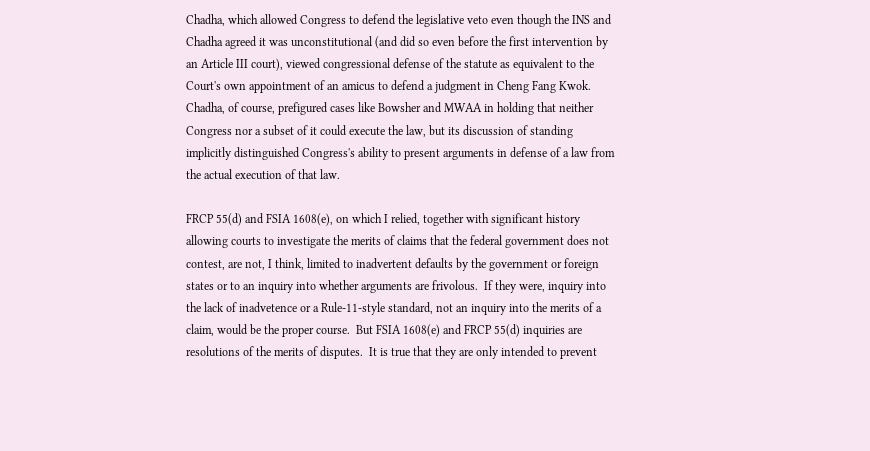Chadha, which allowed Congress to defend the legislative veto even though the INS and Chadha agreed it was unconstitutional (and did so even before the first intervention by an Article III court), viewed congressional defense of the statute as equivalent to the Court's own appointment of an amicus to defend a judgment in Cheng Fang Kwok.  Chadha, of course, prefigured cases like Bowsher and MWAA in holding that neither Congress nor a subset of it could execute the law, but its discussion of standing implicitly distinguished Congress's ability to present arguments in defense of a law from the actual execution of that law.

FRCP 55(d) and FSIA 1608(e), on which I relied, together with significant history allowing courts to investigate the merits of claims that the federal government does not contest, are not, I think, limited to inadvertent defaults by the government or foreign states or to an inquiry into whether arguments are frivolous.  If they were, inquiry into the lack of inadvetence or a Rule-11-style standard, not an inquiry into the merits of a claim, would be the proper course.  But FSIA 1608(e) and FRCP 55(d) inquiries are resolutions of the merits of disputes.  It is true that they are only intended to prevent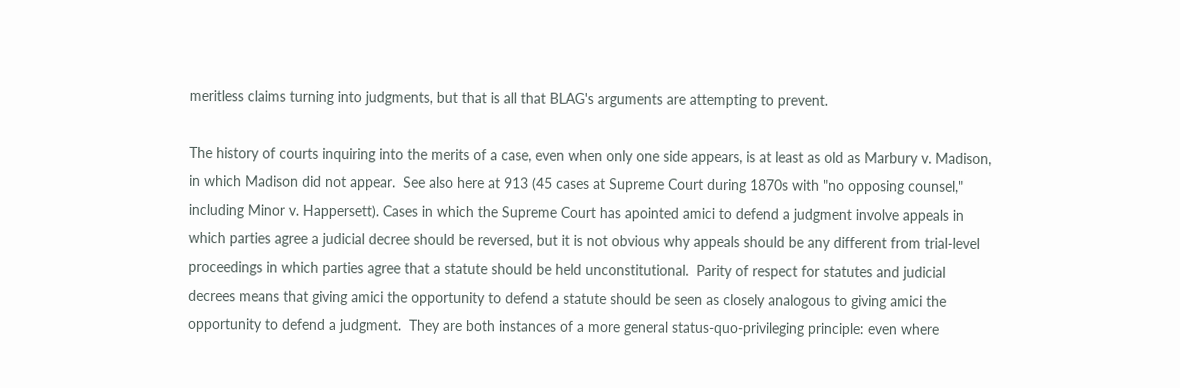meritless claims turning into judgments, but that is all that BLAG's arguments are attempting to prevent.

The history of courts inquiring into the merits of a case, even when only one side appears, is at least as old as Marbury v. Madison, in which Madison did not appear.  See also here at 913 (45 cases at Supreme Court during 1870s with "no opposing counsel," including Minor v. Happersett). Cases in which the Supreme Court has apointed amici to defend a judgment involve appeals in which parties agree a judicial decree should be reversed, but it is not obvious why appeals should be any different from trial-level proceedings in which parties agree that a statute should be held unconstitutional.  Parity of respect for statutes and judicial decrees means that giving amici the opportunity to defend a statute should be seen as closely analogous to giving amici the opportunity to defend a judgment.  They are both instances of a more general status-quo-privileging principle: even where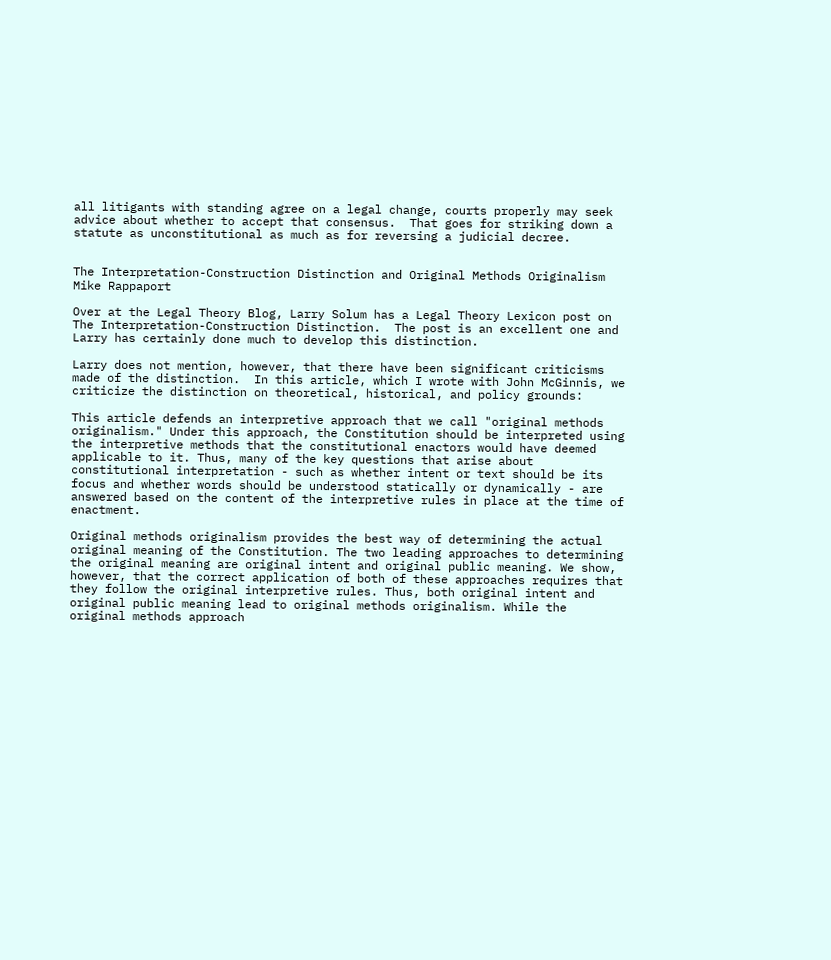all litigants with standing agree on a legal change, courts properly may seek advice about whether to accept that consensus.  That goes for striking down a statute as unconstitutional as much as for reversing a judicial decree.


The Interpretation-Construction Distinction and Original Methods Originalism
Mike Rappaport

Over at the Legal Theory Blog, Larry Solum has a Legal Theory Lexicon post on The Interpretation-Construction Distinction.  The post is an excellent one and Larry has certainly done much to develop this distinction.

Larry does not mention, however, that there have been significant criticisms made of the distinction.  In this article, which I wrote with John McGinnis, we criticize the distinction on theoretical, historical, and policy grounds:

This article defends an interpretive approach that we call "original methods originalism." Under this approach, the Constitution should be interpreted using the interpretive methods that the constitutional enactors would have deemed applicable to it. Thus, many of the key questions that arise about constitutional interpretation - such as whether intent or text should be its focus and whether words should be understood statically or dynamically - are answered based on the content of the interpretive rules in place at the time of enactment.

Original methods originalism provides the best way of determining the actual original meaning of the Constitution. The two leading approaches to determining the original meaning are original intent and original public meaning. We show, however, that the correct application of both of these approaches requires that they follow the original interpretive rules. Thus, both original intent and original public meaning lead to original methods originalism. While the original methods approach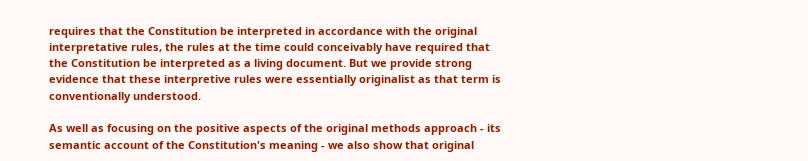requires that the Constitution be interpreted in accordance with the original interpretative rules, the rules at the time could conceivably have required that the Constitution be interpreted as a living document. But we provide strong evidence that these interpretive rules were essentially originalist as that term is conventionally understood.

As well as focusing on the positive aspects of the original methods approach - its semantic account of the Constitution's meaning - we also show that original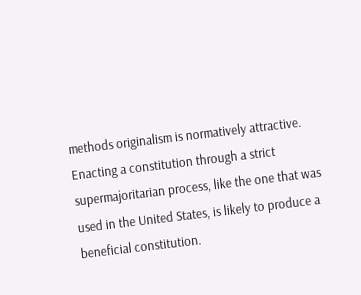methods originalism is normatively attractive. Enacting a constitution through a strict supermajoritarian process, like the one that was used in the United States, is likely to produce a beneficial constitution.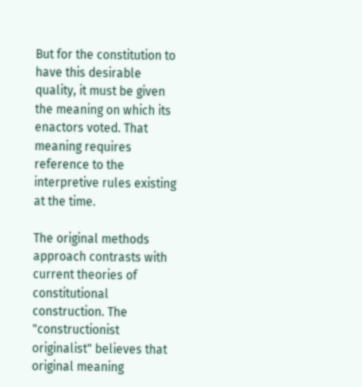But for the constitution to have this desirable quality, it must be given the meaning on which its enactors voted. That meaning requires reference to the interpretive rules existing at the time.

The original methods approach contrasts with current theories of constitutional construction. The "constructionist originalist" believes that original meaning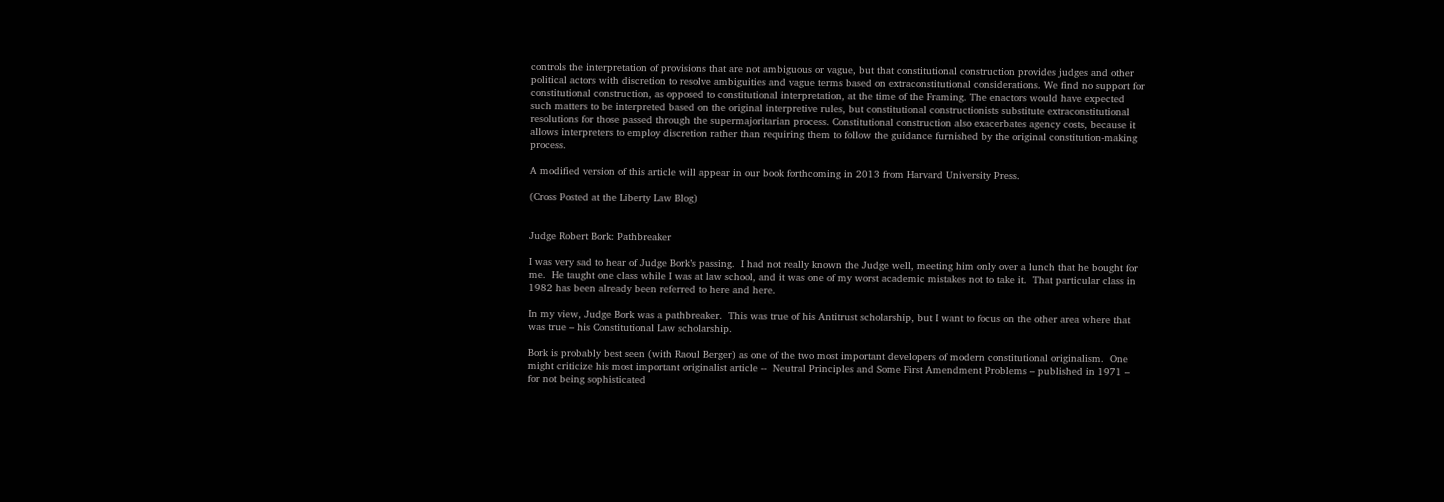controls the interpretation of provisions that are not ambiguous or vague, but that constitutional construction provides judges and other political actors with discretion to resolve ambiguities and vague terms based on extraconstitutional considerations. We find no support for constitutional construction, as opposed to constitutional interpretation, at the time of the Framing. The enactors would have expected such matters to be interpreted based on the original interpretive rules, but constitutional constructionists substitute extraconstitutional resolutions for those passed through the supermajoritarian process. Constitutional construction also exacerbates agency costs, because it allows interpreters to employ discretion rather than requiring them to follow the guidance furnished by the original constitution-making process.

A modified version of this article will appear in our book forthcoming in 2013 from Harvard University Press.

(Cross Posted at the Liberty Law Blog)


Judge Robert Bork: Pathbreaker

I was very sad to hear of Judge Bork’s passing.  I had not really known the Judge well, meeting him only over a lunch that he bought for me.  He taught one class while I was at law school, and it was one of my worst academic mistakes not to take it.  That particular class in 1982 has been already been referred to here and here.

In my view, Judge Bork was a pathbreaker.  This was true of his Antitrust scholarship, but I want to focus on the other area where that was true – his Constitutional Law scholarship.

Bork is probably best seen (with Raoul Berger) as one of the two most important developers of modern constitutional originalism.  One might criticize his most important originalist article --  Neutral Principles and Some First Amendment Problems – published in 1971 – for not being sophisticated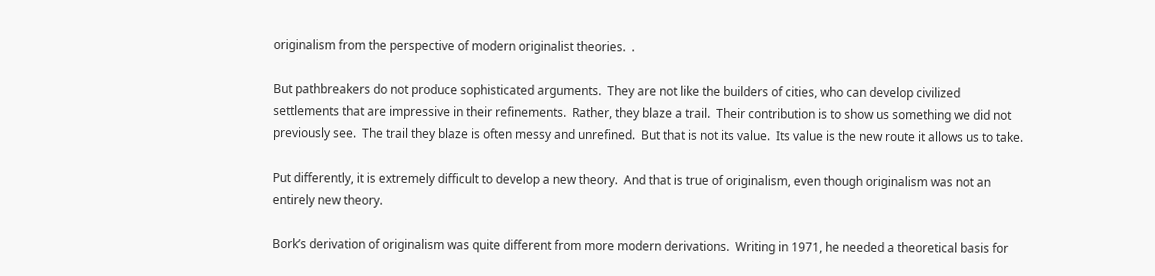originalism from the perspective of modern originalist theories.  .

But pathbreakers do not produce sophisticated arguments.  They are not like the builders of cities, who can develop civilized settlements that are impressive in their refinements.  Rather, they blaze a trail.  Their contribution is to show us something we did not previously see.  The trail they blaze is often messy and unrefined.  But that is not its value.  Its value is the new route it allows us to take.

Put differently, it is extremely difficult to develop a new theory.  And that is true of originalism, even though originalism was not an entirely new theory.

Bork’s derivation of originalism was quite different from more modern derivations.  Writing in 1971, he needed a theoretical basis for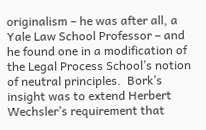originalism – he was after all, a Yale Law School Professor – and he found one in a modification of the Legal Process School’s notion of neutral principles.  Bork’s insight was to extend Herbert Wechsler’s requirement that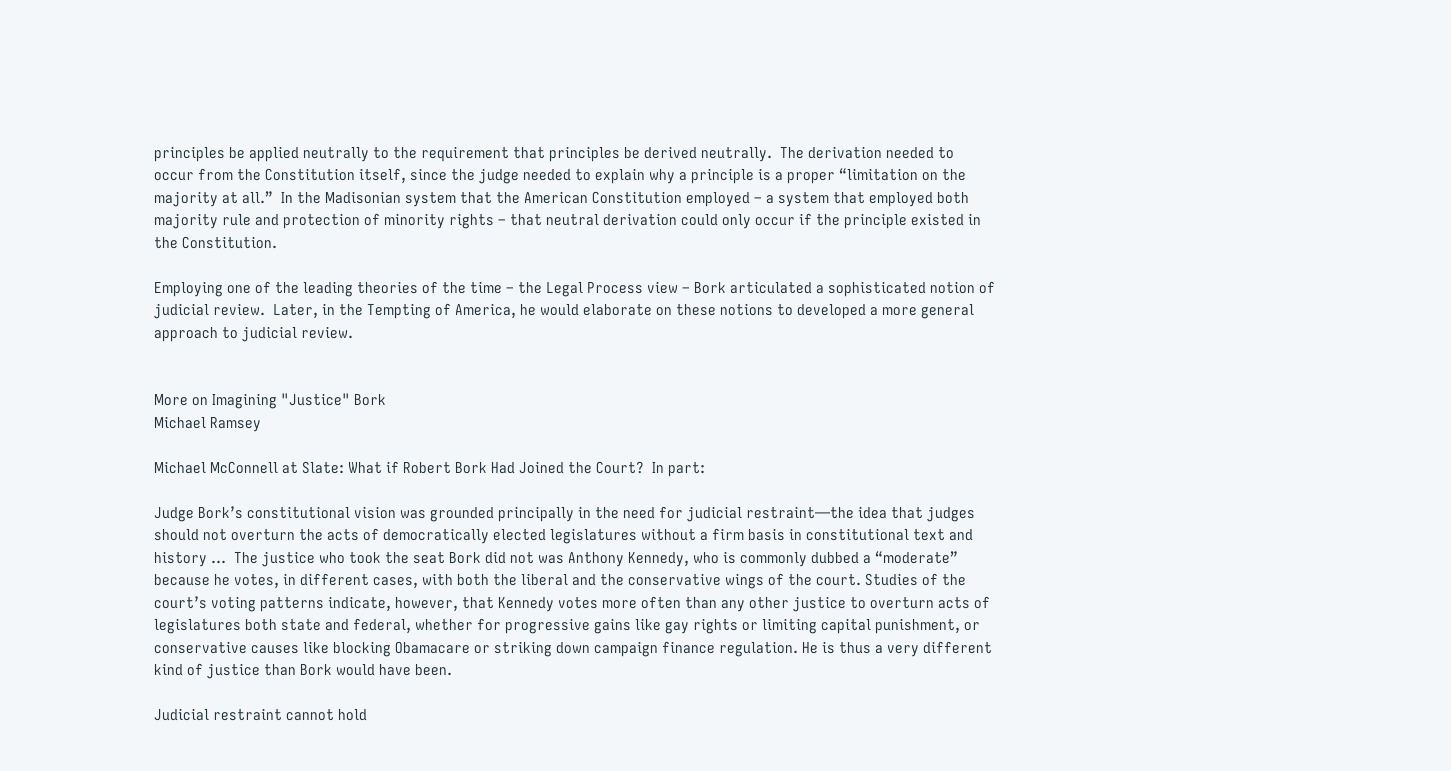principles be applied neutrally to the requirement that principles be derived neutrally.  The derivation needed to occur from the Constitution itself, since the judge needed to explain why a principle is a proper “limitation on the majority at all.”  In the Madisonian system that the American Constitution employed – a system that employed both majority rule and protection of minority rights – that neutral derivation could only occur if the principle existed in the Constitution.

Employing one of the leading theories of the time – the Legal Process view – Bork articulated a sophisticated notion of judicial review.  Later, in the Tempting of America, he would elaborate on these notions to developed a more general approach to judicial review.


More on Imagining "Justice" Bork
Michael Ramsey

Michael McConnell at Slate: What if Robert Bork Had Joined the Court?  In part:

Judge Bork’s constitutional vision was grounded principally in the need for judicial restraint—the idea that judges should not overturn the acts of democratically elected legislatures without a firm basis in constitutional text and history ...  The justice who took the seat Bork did not was Anthony Kennedy, who is commonly dubbed a “moderate” because he votes, in different cases, with both the liberal and the conservative wings of the court. Studies of the court’s voting patterns indicate, however, that Kennedy votes more often than any other justice to overturn acts of legislatures both state and federal, whether for progressive gains like gay rights or limiting capital punishment, or conservative causes like blocking Obamacare or striking down campaign finance regulation. He is thus a very different kind of justice than Bork would have been.

Judicial restraint cannot hold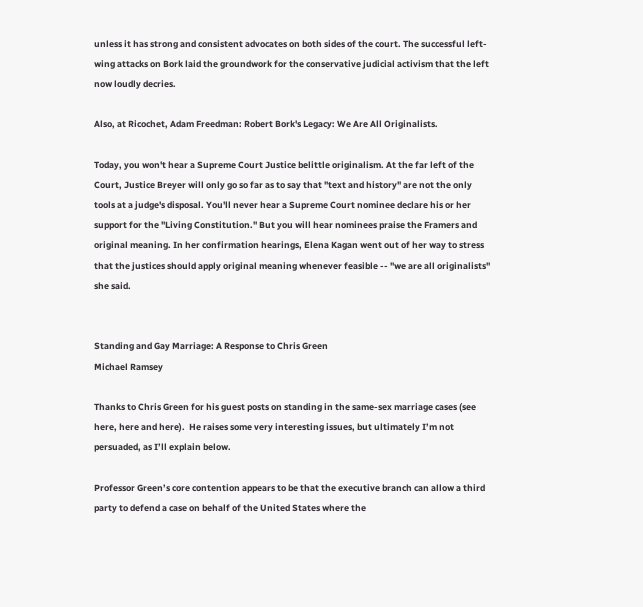unless it has strong and consistent advocates on both sides of the court. The successful left-wing attacks on Bork laid the groundwork for the conservative judicial activism that the left now loudly decries.

Also, at Ricochet, Adam Freedman: Robert Bork's Legacy: We Are All Originalists.

Today, you won't hear a Supreme Court Justice belittle originalism. At the far left of the Court, Justice Breyer will only go so far as to say that "text and history" are not the only tools at a judge's disposal. You'll never hear a Supreme Court nominee declare his or her support for the "Living Constitution." But you will hear nominees praise the Framers and original meaning. In her confirmation hearings, Elena Kagan went out of her way to stress that the justices should apply original meaning whenever feasible -- "we are all originalists" she said.


Standing and Gay Marriage: A Response to Chris Green
Michael Ramsey

Thanks to Chris Green for his guest posts on standing in the same-sex marriage cases (see here, here and here).  He raises some very interesting issues, but ultimately I’m not persuaded, as I’ll explain below.

Professor Green’s core contention appears to be that the executive branch can allow a third party to defend a case on behalf of the United States where the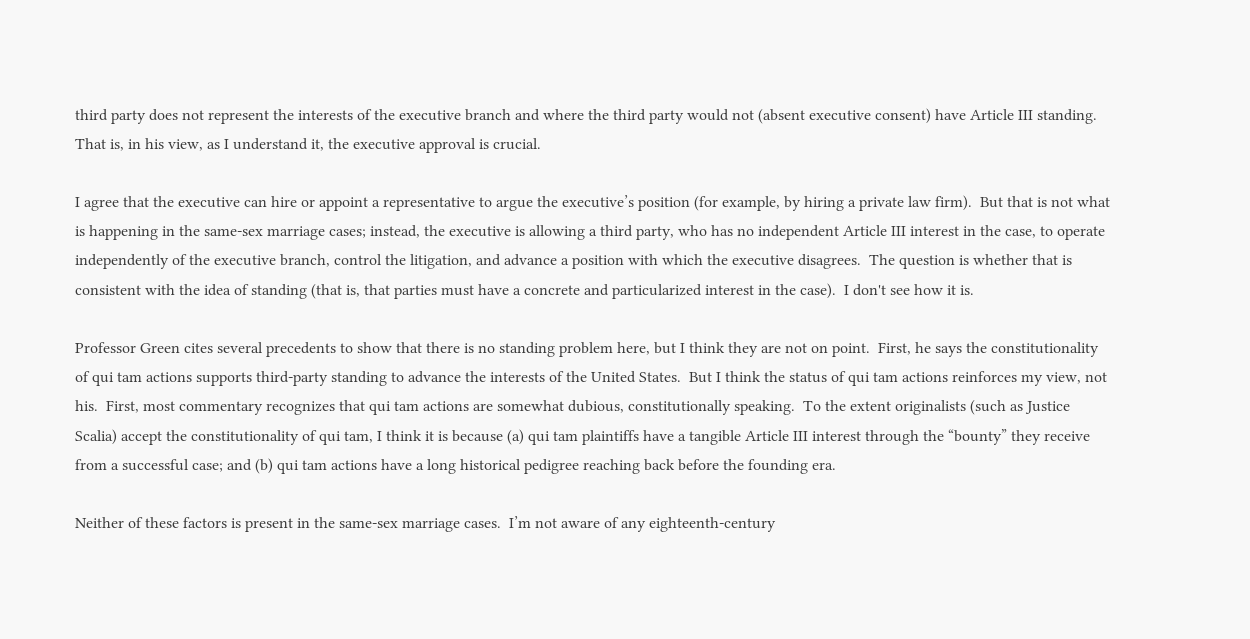third party does not represent the interests of the executive branch and where the third party would not (absent executive consent) have Article III standing.  That is, in his view, as I understand it, the executive approval is crucial.

I agree that the executive can hire or appoint a representative to argue the executive’s position (for example, by hiring a private law firm).  But that is not what is happening in the same-sex marriage cases; instead, the executive is allowing a third party, who has no independent Article III interest in the case, to operate independently of the executive branch, control the litigation, and advance a position with which the executive disagrees.  The question is whether that is consistent with the idea of standing (that is, that parties must have a concrete and particularized interest in the case).  I don't see how it is.

Professor Green cites several precedents to show that there is no standing problem here, but I think they are not on point.  First, he says the constitutionality of qui tam actions supports third-party standing to advance the interests of the United States.  But I think the status of qui tam actions reinforces my view, not his.  First, most commentary recognizes that qui tam actions are somewhat dubious, constitutionally speaking.  To the extent originalists (such as Justice Scalia) accept the constitutionality of qui tam, I think it is because (a) qui tam plaintiffs have a tangible Article III interest through the “bounty” they receive from a successful case; and (b) qui tam actions have a long historical pedigree reaching back before the founding era.

Neither of these factors is present in the same-sex marriage cases.  I’m not aware of any eighteenth-century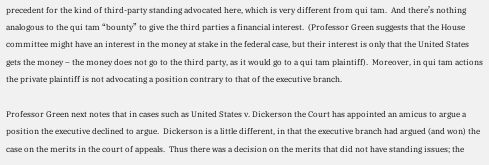precedent for the kind of third-party standing advocated here, which is very different from qui tam.  And there’s nothing analogous to the qui tam “bounty” to give the third parties a financial interest.  (Professor Green suggests that the House committee might have an interest in the money at stake in the federal case, but their interest is only that the United States gets the money – the money does not go to the third party, as it would go to a qui tam plaintiff).  Moreover, in qui tam actions the private plaintiff is not advocating a position contrary to that of the executive branch.

Professor Green next notes that in cases such as United States v. Dickerson the Court has appointed an amicus to argue a position the executive declined to argue.  Dickerson is a little different, in that the executive branch had argued (and won) the case on the merits in the court of appeals.  Thus there was a decision on the merits that did not have standing issues; the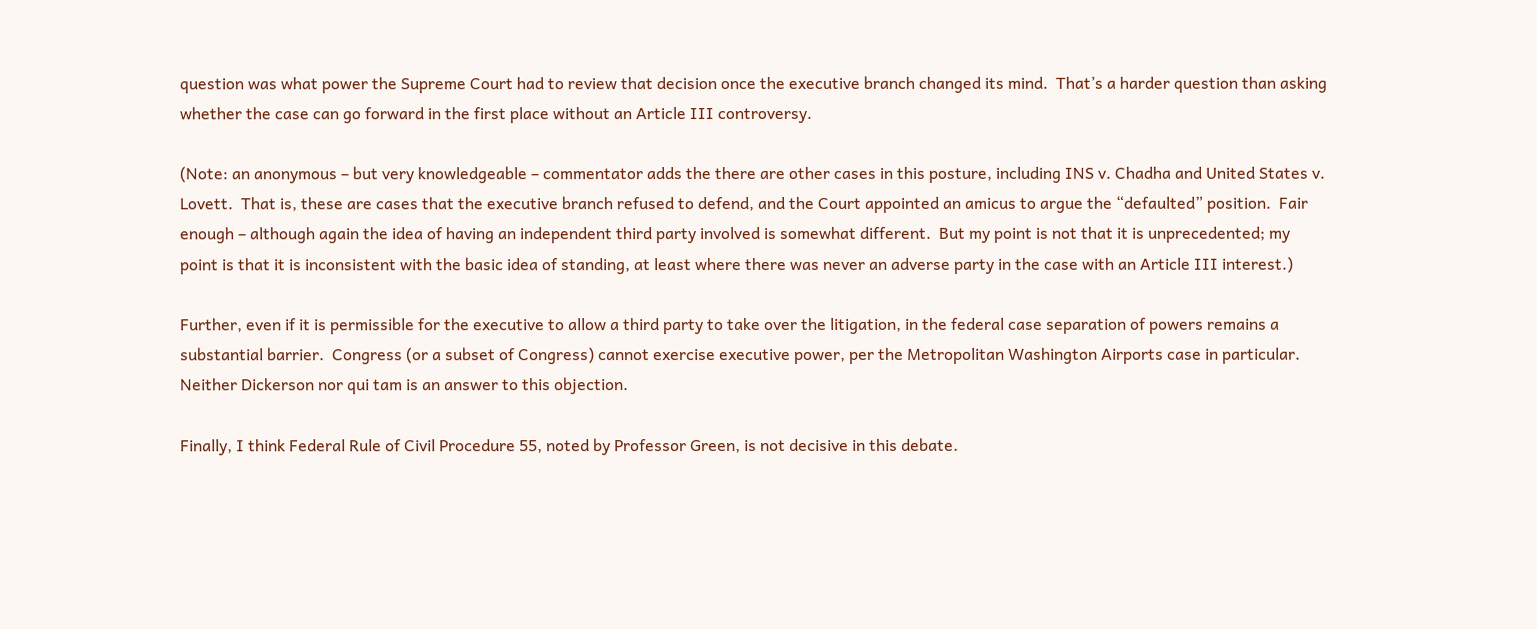question was what power the Supreme Court had to review that decision once the executive branch changed its mind.  That’s a harder question than asking whether the case can go forward in the first place without an Article III controversy.

(Note: an anonymous – but very knowledgeable – commentator adds the there are other cases in this posture, including INS v. Chadha and United States v. Lovett.  That is, these are cases that the executive branch refused to defend, and the Court appointed an amicus to argue the “defaulted” position.  Fair enough – although again the idea of having an independent third party involved is somewhat different.  But my point is not that it is unprecedented; my point is that it is inconsistent with the basic idea of standing, at least where there was never an adverse party in the case with an Article III interest.)

Further, even if it is permissible for the executive to allow a third party to take over the litigation, in the federal case separation of powers remains a substantial barrier.  Congress (or a subset of Congress) cannot exercise executive power, per the Metropolitan Washington Airports case in particular.  Neither Dickerson nor qui tam is an answer to this objection.

Finally, I think Federal Rule of Civil Procedure 55, noted by Professor Green, is not decisive in this debate.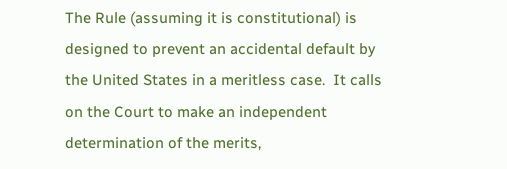The Rule (assuming it is constitutional) is designed to prevent an accidental default by the United States in a meritless case.  It calls on the Court to make an independent determination of the merits,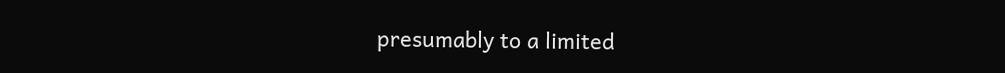presumably to a limited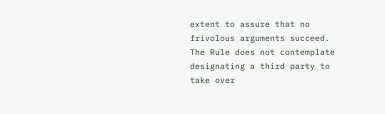extent to assure that no frivolous arguments succeed.  The Rule does not contemplate designating a third party to take over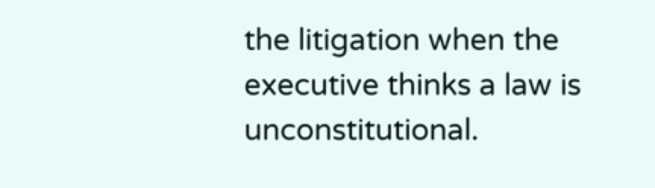the litigation when the executive thinks a law is unconstitutional.